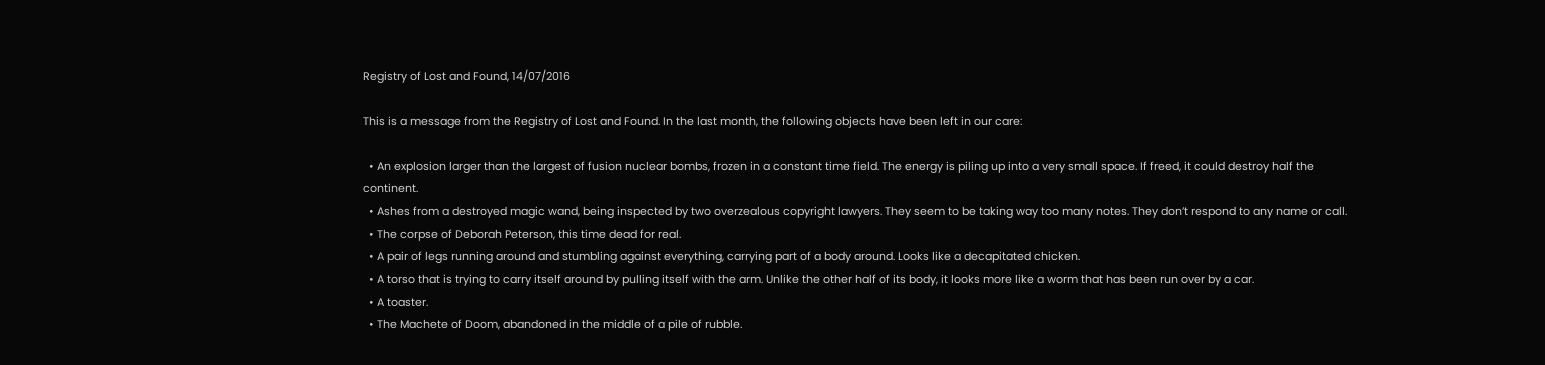Registry of Lost and Found, 14/07/2016

This is a message from the Registry of Lost and Found. In the last month, the following objects have been left in our care:

  • An explosion larger than the largest of fusion nuclear bombs, frozen in a constant time field. The energy is piling up into a very small space. If freed, it could destroy half the continent.
  • Ashes from a destroyed magic wand, being inspected by two overzealous copyright lawyers. They seem to be taking way too many notes. They don’t respond to any name or call.
  • The corpse of Deborah Peterson, this time dead for real.
  • A pair of legs running around and stumbling against everything, carrying part of a body around. Looks like a decapitated chicken.
  • A torso that is trying to carry itself around by pulling itself with the arm. Unlike the other half of its body, it looks more like a worm that has been run over by a car.
  • A toaster.
  • The Machete of Doom, abandoned in the middle of a pile of rubble.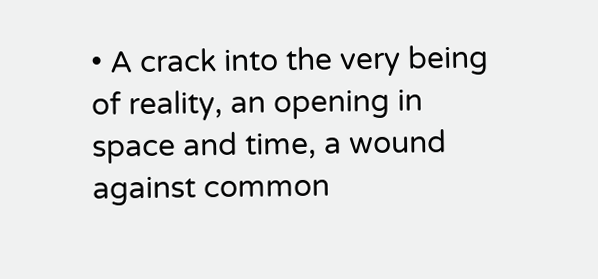• A crack into the very being of reality, an opening in space and time, a wound against common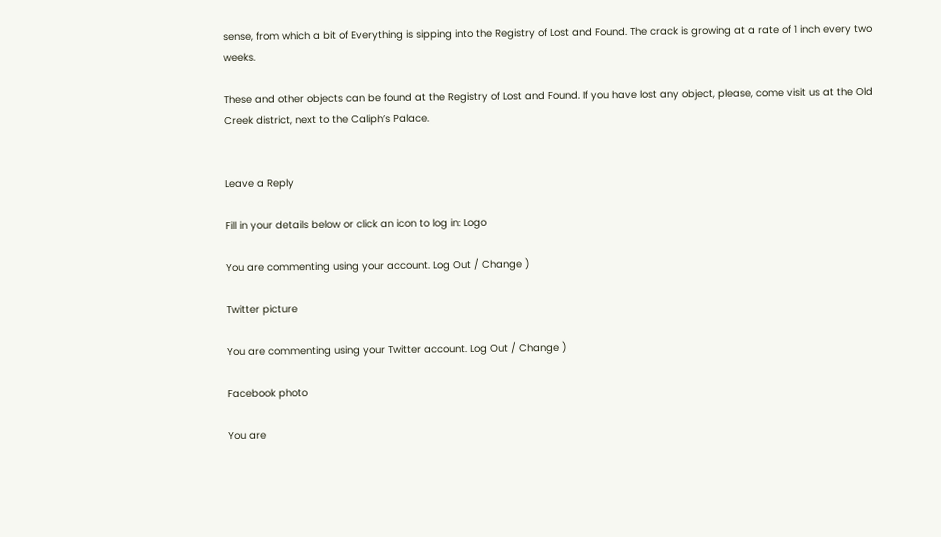sense, from which a bit of Everything is sipping into the Registry of Lost and Found. The crack is growing at a rate of 1 inch every two weeks.

These and other objects can be found at the Registry of Lost and Found. If you have lost any object, please, come visit us at the Old Creek district, next to the Caliph’s Palace.


Leave a Reply

Fill in your details below or click an icon to log in: Logo

You are commenting using your account. Log Out / Change )

Twitter picture

You are commenting using your Twitter account. Log Out / Change )

Facebook photo

You are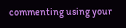commenting using your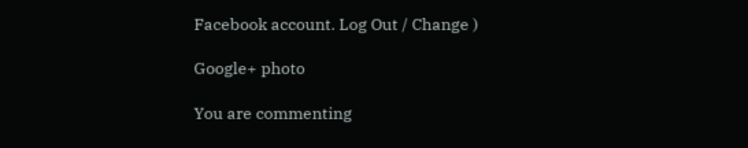Facebook account. Log Out / Change )

Google+ photo

You are commenting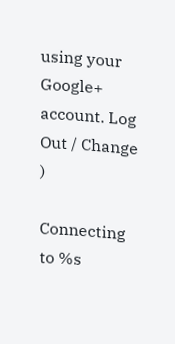using your Google+ account. Log Out / Change )

Connecting to %s